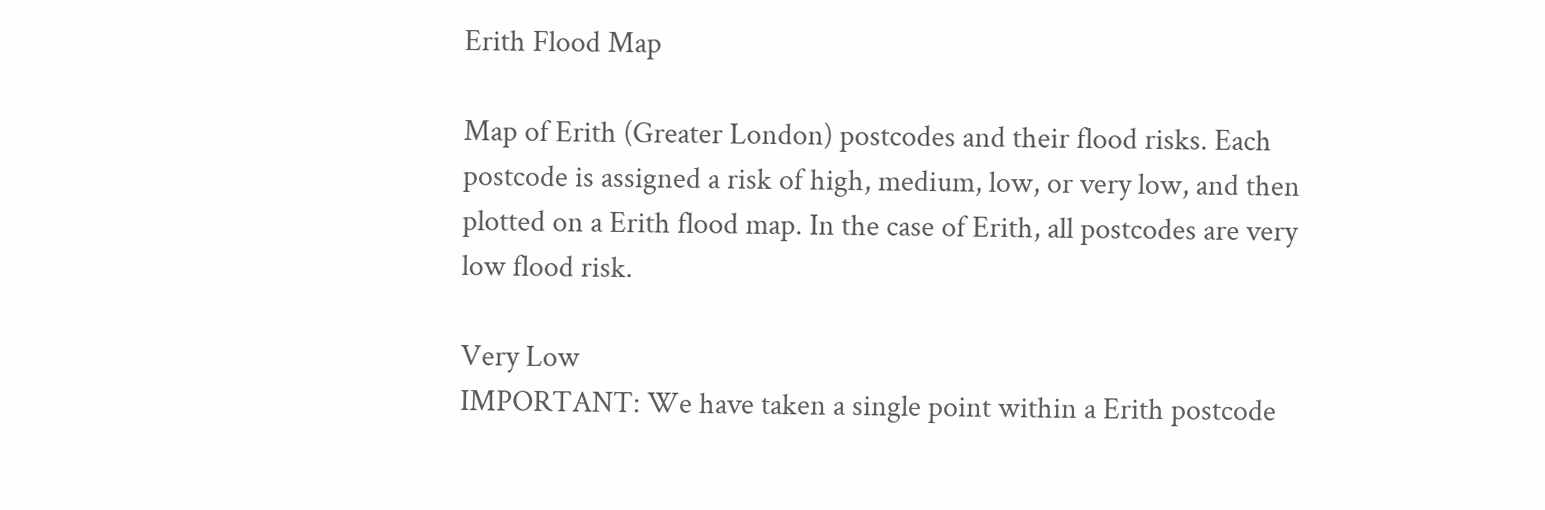Erith Flood Map

Map of Erith (Greater London) postcodes and their flood risks. Each postcode is assigned a risk of high, medium, low, or very low, and then plotted on a Erith flood map. In the case of Erith, all postcodes are very low flood risk.

Very Low
IMPORTANT: We have taken a single point within a Erith postcode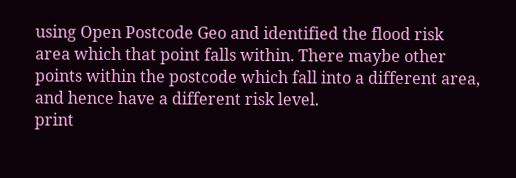using Open Postcode Geo and identified the flood risk area which that point falls within. There maybe other points within the postcode which fall into a different area, and hence have a different risk level.
print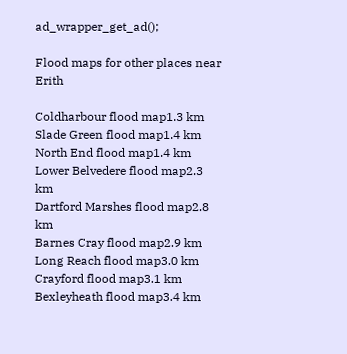ad_wrapper_get_ad();

Flood maps for other places near Erith

Coldharbour flood map1.3 km
Slade Green flood map1.4 km
North End flood map1.4 km
Lower Belvedere flood map2.3 km
Dartford Marshes flood map2.8 km
Barnes Cray flood map2.9 km
Long Reach flood map3.0 km
Crayford flood map3.1 km
Bexleyheath flood map3.4 km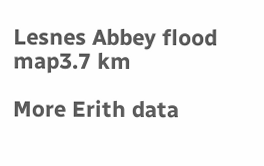Lesnes Abbey flood map3.7 km

More Erith data